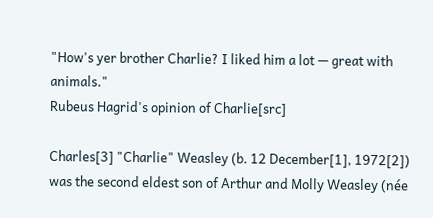"How's yer brother Charlie? I liked him a lot — great with animals."
Rubeus Hagrid's opinion of Charlie[src]

Charles[3] "Charlie" Weasley (b. 12 December[1], 1972[2]) was the second eldest son of Arthur and Molly Weasley (née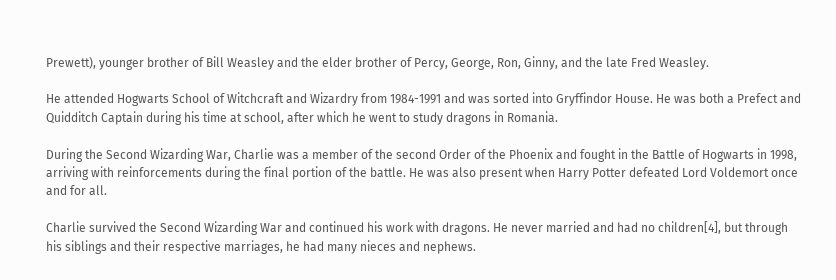Prewett), younger brother of Bill Weasley and the elder brother of Percy, George, Ron, Ginny, and the late Fred Weasley.

He attended Hogwarts School of Witchcraft and Wizardry from 1984-1991 and was sorted into Gryffindor House. He was both a Prefect and Quidditch Captain during his time at school, after which he went to study dragons in Romania.

During the Second Wizarding War, Charlie was a member of the second Order of the Phoenix and fought in the Battle of Hogwarts in 1998, arriving with reinforcements during the final portion of the battle. He was also present when Harry Potter defeated Lord Voldemort once and for all.

Charlie survived the Second Wizarding War and continued his work with dragons. He never married and had no children[4], but through his siblings and their respective marriages, he had many nieces and nephews.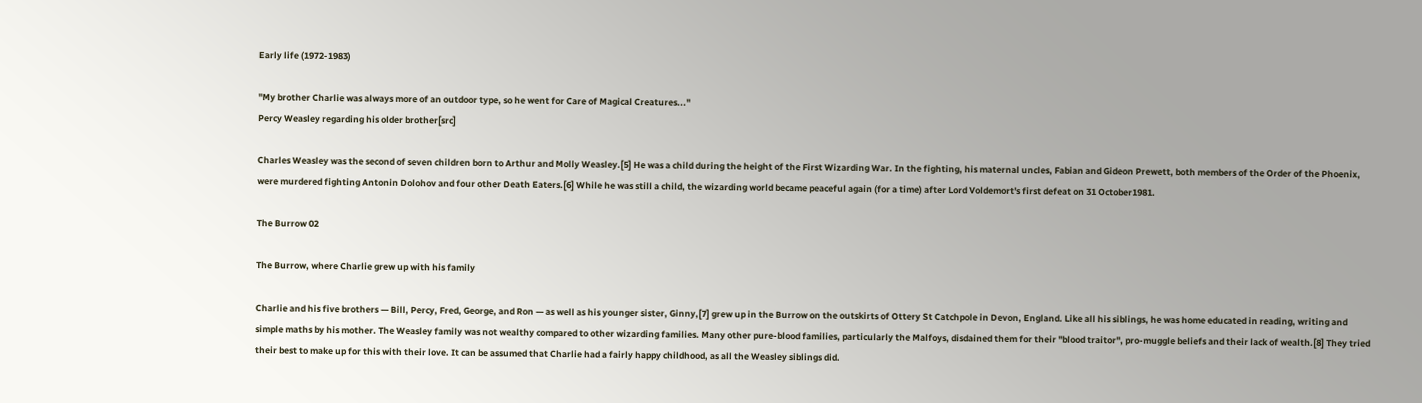Early life (1972-1983)

"My brother Charlie was always more of an outdoor type, so he went for Care of Magical Creatures..."
Percy Weasley regarding his older brother[src]

Charles Weasley was the second of seven children born to Arthur and Molly Weasley.[5] He was a child during the height of the First Wizarding War. In the fighting, his maternal uncles, Fabian and Gideon Prewett, both members of the Order of the Phoenix, were murdered fighting Antonin Dolohov and four other Death Eaters.[6] While he was still a child, the wizarding world became peaceful again (for a time) after Lord Voldemort's first defeat on 31 October1981.

The Burrow 02

The Burrow, where Charlie grew up with his family

Charlie and his five brothers — Bill, Percy, Fred, George, and Ron — as well as his younger sister, Ginny,[7] grew up in the Burrow on the outskirts of Ottery St Catchpole in Devon, England. Like all his siblings, he was home educated in reading, writing and simple maths by his mother. The Weasley family was not wealthy compared to other wizarding families. Many other pure-blood families, particularly the Malfoys, disdained them for their "blood traitor", pro-muggle beliefs and their lack of wealth.[8] They tried their best to make up for this with their love. It can be assumed that Charlie had a fairly happy childhood, as all the Weasley siblings did.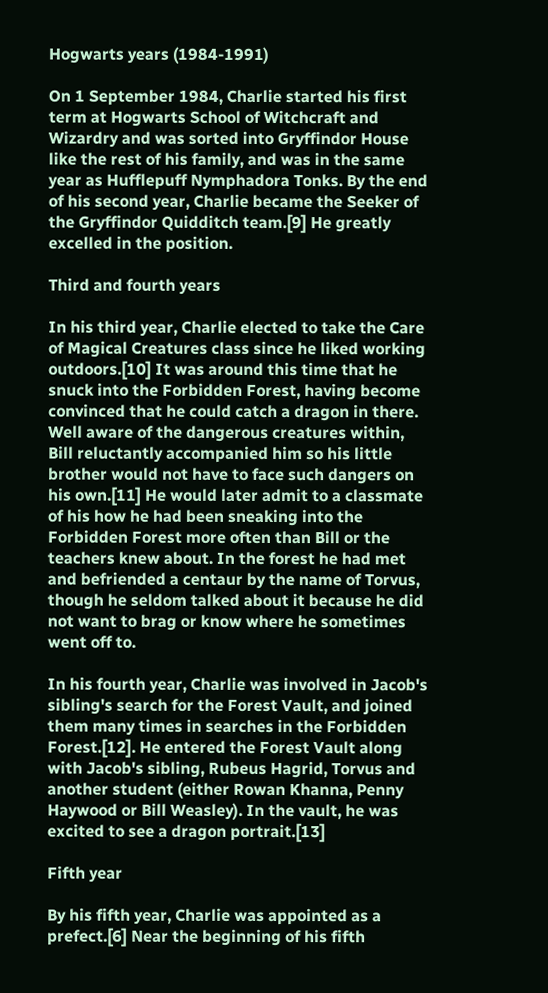Hogwarts years (1984-1991)

On 1 September 1984, Charlie started his first term at Hogwarts School of Witchcraft and Wizardry and was sorted into Gryffindor House like the rest of his family, and was in the same year as Hufflepuff Nymphadora Tonks. By the end of his second year, Charlie became the Seeker of the Gryffindor Quidditch team.[9] He greatly excelled in the position.

Third and fourth years

In his third year, Charlie elected to take the Care of Magical Creatures class since he liked working outdoors.[10] It was around this time that he snuck into the Forbidden Forest, having become convinced that he could catch a dragon in there. Well aware of the dangerous creatures within, Bill reluctantly accompanied him so his little brother would not have to face such dangers on his own.[11] He would later admit to a classmate of his how he had been sneaking into the Forbidden Forest more often than Bill or the teachers knew about. In the forest he had met and befriended a centaur by the name of Torvus, though he seldom talked about it because he did not want to brag or know where he sometimes went off to.

In his fourth year, Charlie was involved in Jacob's sibling's search for the Forest Vault, and joined them many times in searches in the Forbidden Forest.[12]. He entered the Forest Vault along with Jacob's sibling, Rubeus Hagrid, Torvus and another student (either Rowan Khanna, Penny Haywood or Bill Weasley). In the vault, he was excited to see a dragon portrait.[13]

Fifth year

By his fifth year, Charlie was appointed as a prefect.[6] Near the beginning of his fifth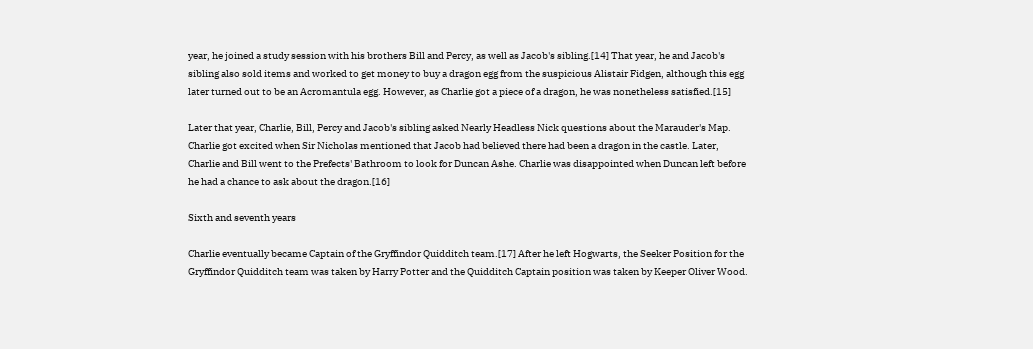year, he joined a study session with his brothers Bill and Percy, as well as Jacob's sibling.[14] That year, he and Jacob's sibling also sold items and worked to get money to buy a dragon egg from the suspicious Alistair Fidgen, although this egg later turned out to be an Acromantula egg. However, as Charlie got a piece of a dragon, he was nonetheless satisfied.[15]

Later that year, Charlie, Bill, Percy and Jacob's sibling asked Nearly Headless Nick questions about the Marauder's Map. Charlie got excited when Sir Nicholas mentioned that Jacob had believed there had been a dragon in the castle. Later, Charlie and Bill went to the Prefects' Bathroom to look for Duncan Ashe. Charlie was disappointed when Duncan left before he had a chance to ask about the dragon.[16]

Sixth and seventh years

Charlie eventually became Captain of the Gryffindor Quidditch team.[17] After he left Hogwarts, the Seeker Position for the Gryffindor Quidditch team was taken by Harry Potter and the Quidditch Captain position was taken by Keeper Oliver Wood.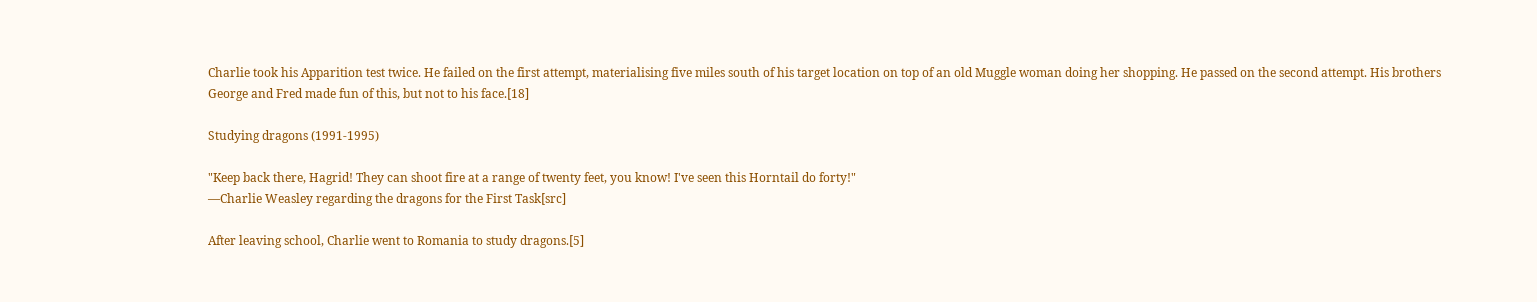Charlie took his Apparition test twice. He failed on the first attempt, materialising five miles south of his target location on top of an old Muggle woman doing her shopping. He passed on the second attempt. His brothers George and Fred made fun of this, but not to his face.[18]

Studying dragons (1991-1995)

"Keep back there, Hagrid! They can shoot fire at a range of twenty feet, you know! I've seen this Horntail do forty!"
—Charlie Weasley regarding the dragons for the First Task[src]

After leaving school, Charlie went to Romania to study dragons.[5]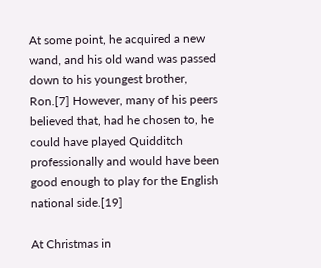At some point, he acquired a new wand, and his old wand was passed down to his youngest brother, Ron.[7] However, many of his peers believed that, had he chosen to, he could have played Quidditch professionally and would have been good enough to play for the English national side.[19]

At Christmas in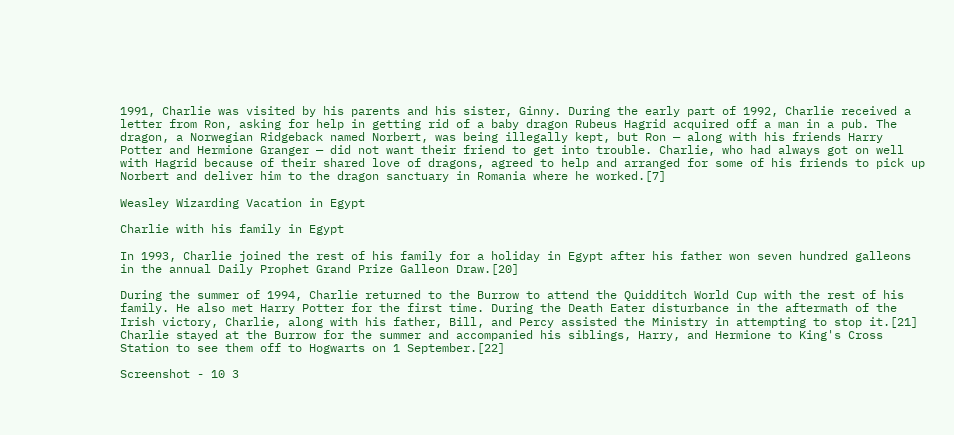1991, Charlie was visited by his parents and his sister, Ginny. During the early part of 1992, Charlie received a letter from Ron, asking for help in getting rid of a baby dragon Rubeus Hagrid acquired off a man in a pub. The dragon, a Norwegian Ridgeback named Norbert, was being illegally kept, but Ron — along with his friends Harry Potter and Hermione Granger — did not want their friend to get into trouble. Charlie, who had always got on well with Hagrid because of their shared love of dragons, agreed to help and arranged for some of his friends to pick up Norbert and deliver him to the dragon sanctuary in Romania where he worked.[7]

Weasley Wizarding Vacation in Egypt

Charlie with his family in Egypt

In 1993, Charlie joined the rest of his family for a holiday in Egypt after his father won seven hundred galleons in the annual Daily Prophet Grand Prize Galleon Draw.[20]

During the summer of 1994, Charlie returned to the Burrow to attend the Quidditch World Cup with the rest of his family. He also met Harry Potter for the first time. During the Death Eater disturbance in the aftermath of the Irish victory, Charlie, along with his father, Bill, and Percy assisted the Ministry in attempting to stop it.[21] Charlie stayed at the Burrow for the summer and accompanied his siblings, Harry, and Hermione to King's Cross Station to see them off to Hogwarts on 1 September.[22]

Screenshot - 10 3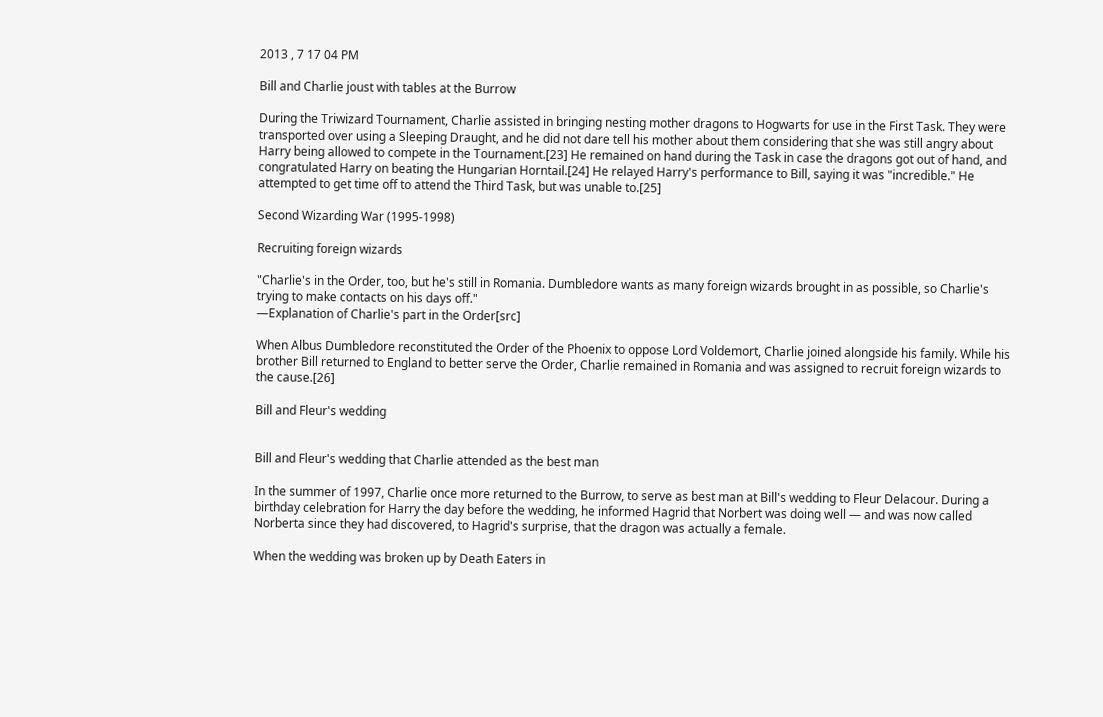2013 , 7 17 04 PM

Bill and Charlie joust with tables at the Burrow

During the Triwizard Tournament, Charlie assisted in bringing nesting mother dragons to Hogwarts for use in the First Task. They were transported over using a Sleeping Draught, and he did not dare tell his mother about them considering that she was still angry about Harry being allowed to compete in the Tournament.[23] He remained on hand during the Task in case the dragons got out of hand, and congratulated Harry on beating the Hungarian Horntail.[24] He relayed Harry's performance to Bill, saying it was "incredible." He attempted to get time off to attend the Third Task, but was unable to.[25]

Second Wizarding War (1995-1998)

Recruiting foreign wizards

"Charlie's in the Order, too, but he's still in Romania. Dumbledore wants as many foreign wizards brought in as possible, so Charlie's trying to make contacts on his days off."
—Explanation of Charlie's part in the Order[src]

When Albus Dumbledore reconstituted the Order of the Phoenix to oppose Lord Voldemort, Charlie joined alongside his family. While his brother Bill returned to England to better serve the Order, Charlie remained in Romania and was assigned to recruit foreign wizards to the cause.[26]

Bill and Fleur's wedding


Bill and Fleur's wedding that Charlie attended as the best man

In the summer of 1997, Charlie once more returned to the Burrow, to serve as best man at Bill's wedding to Fleur Delacour. During a birthday celebration for Harry the day before the wedding, he informed Hagrid that Norbert was doing well — and was now called Norberta since they had discovered, to Hagrid's surprise, that the dragon was actually a female.

When the wedding was broken up by Death Eaters in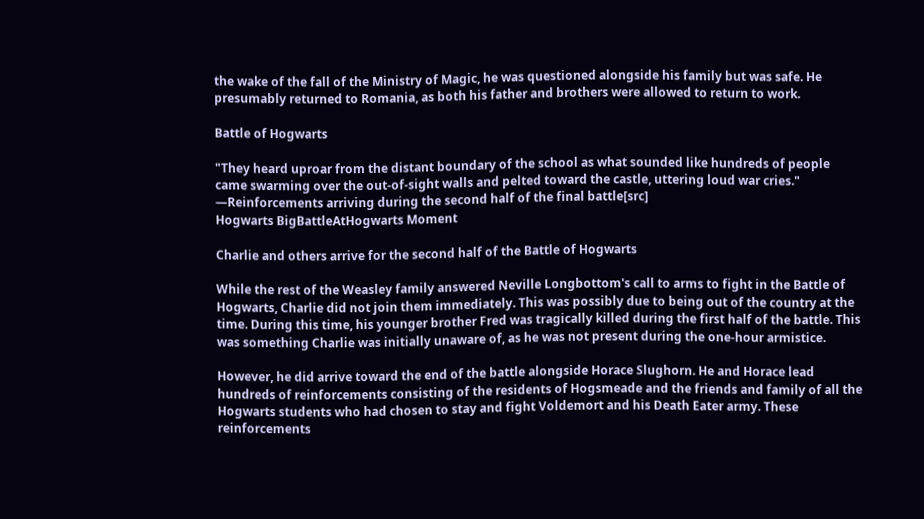the wake of the fall of the Ministry of Magic, he was questioned alongside his family but was safe. He presumably returned to Romania, as both his father and brothers were allowed to return to work.

Battle of Hogwarts

"They heard uproar from the distant boundary of the school as what sounded like hundreds of people came swarming over the out-of-sight walls and pelted toward the castle, uttering loud war cries."
—Reinforcements arriving during the second half of the final battle[src]
Hogwarts BigBattleAtHogwarts Moment

Charlie and others arrive for the second half of the Battle of Hogwarts

While the rest of the Weasley family answered Neville Longbottom's call to arms to fight in the Battle of Hogwarts, Charlie did not join them immediately. This was possibly due to being out of the country at the time. During this time, his younger brother Fred was tragically killed during the first half of the battle. This was something Charlie was initially unaware of, as he was not present during the one-hour armistice.

However, he did arrive toward the end of the battle alongside Horace Slughorn. He and Horace lead hundreds of reinforcements consisting of the residents of Hogsmeade and the friends and family of all the Hogwarts students who had chosen to stay and fight Voldemort and his Death Eater army. These reinforcements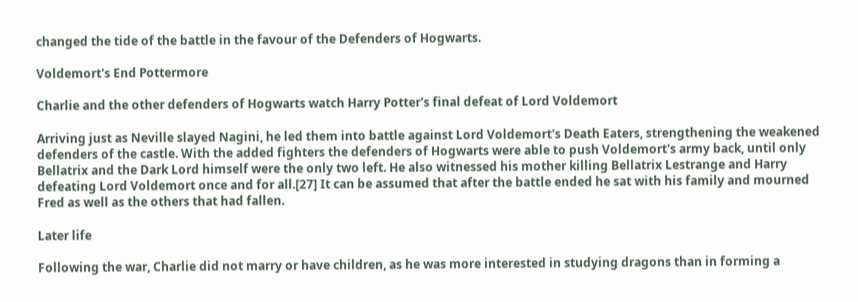changed the tide of the battle in the favour of the Defenders of Hogwarts.

Voldemort's End Pottermore

Charlie and the other defenders of Hogwarts watch Harry Potter's final defeat of Lord Voldemort

Arriving just as Neville slayed Nagini, he led them into battle against Lord Voldemort's Death Eaters, strengthening the weakened defenders of the castle. With the added fighters the defenders of Hogwarts were able to push Voldemort's army back, until only Bellatrix and the Dark Lord himself were the only two left. He also witnessed his mother killing Bellatrix Lestrange and Harry defeating Lord Voldemort once and for all.[27] It can be assumed that after the battle ended he sat with his family and mourned Fred as well as the others that had fallen.

Later life

Following the war, Charlie did not marry or have children, as he was more interested in studying dragons than in forming a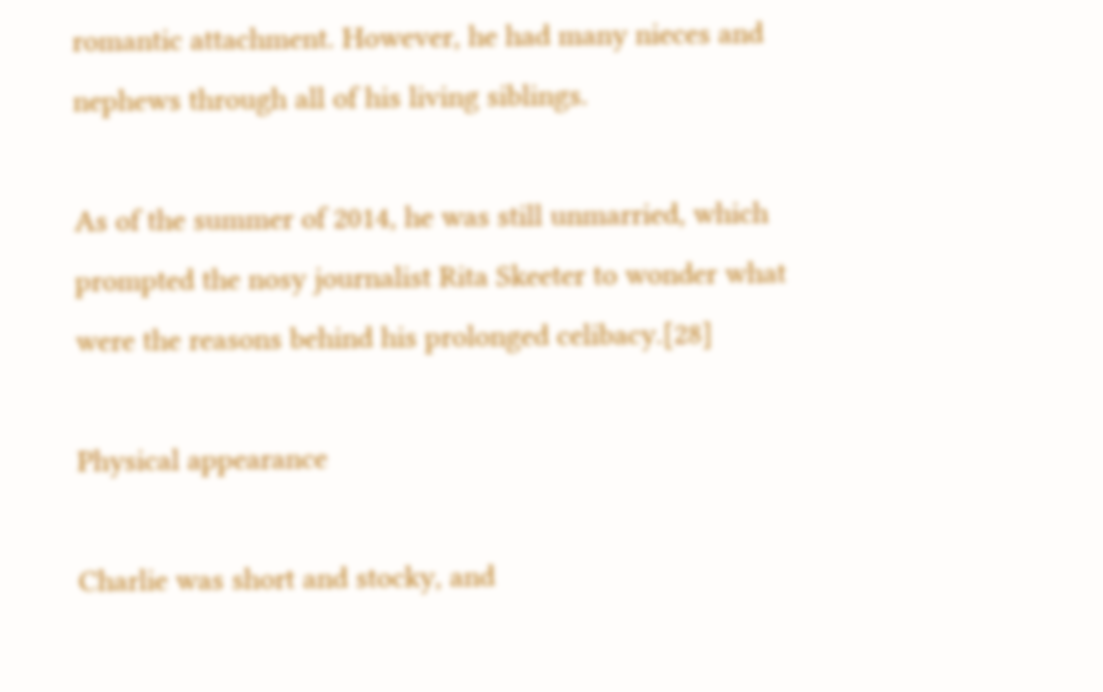romantic attachment. However, he had many nieces and nephews through all of his living siblings.

As of the summer of 2014, he was still unmarried, which prompted the nosy journalist Rita Skeeter to wonder what were the reasons behind his prolonged celibacy.[28]

Physical appearance

Charlie was short and stocky, and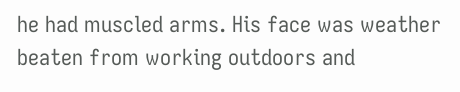he had muscled arms. His face was weather beaten from working outdoors and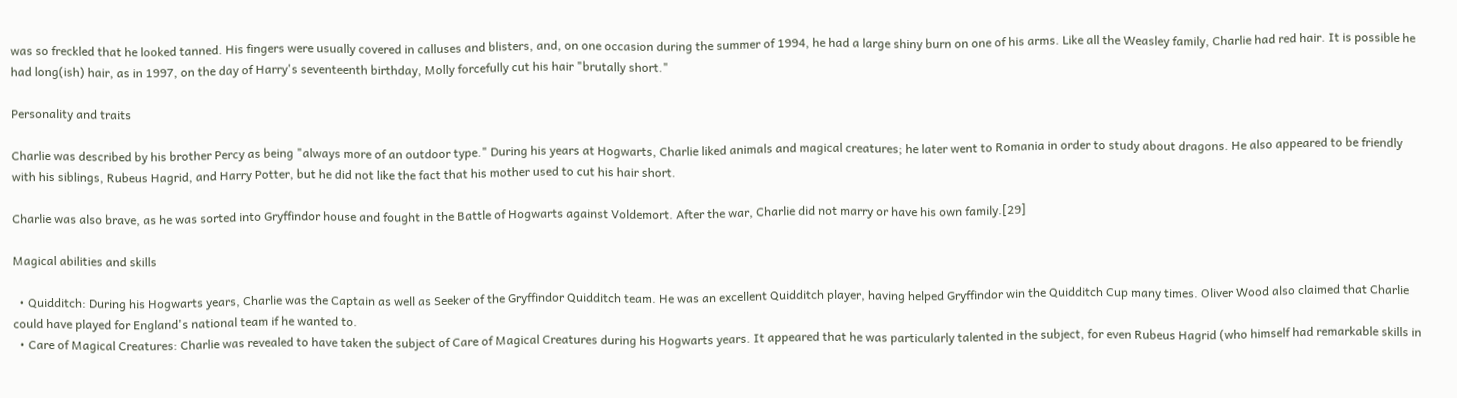was so freckled that he looked tanned. His fingers were usually covered in calluses and blisters, and, on one occasion during the summer of 1994, he had a large shiny burn on one of his arms. Like all the Weasley family, Charlie had red hair. It is possible he had long(ish) hair, as in 1997, on the day of Harry's seventeenth birthday, Molly forcefully cut his hair "brutally short."

Personality and traits

Charlie was described by his brother Percy as being "always more of an outdoor type." During his years at Hogwarts, Charlie liked animals and magical creatures; he later went to Romania in order to study about dragons. He also appeared to be friendly with his siblings, Rubeus Hagrid, and Harry Potter, but he did not like the fact that his mother used to cut his hair short.

Charlie was also brave, as he was sorted into Gryffindor house and fought in the Battle of Hogwarts against Voldemort. After the war, Charlie did not marry or have his own family.[29]

Magical abilities and skills

  • Quidditch: During his Hogwarts years, Charlie was the Captain as well as Seeker of the Gryffindor Quidditch team. He was an excellent Quidditch player, having helped Gryffindor win the Quidditch Cup many times. Oliver Wood also claimed that Charlie could have played for England's national team if he wanted to.
  • Care of Magical Creatures: Charlie was revealed to have taken the subject of Care of Magical Creatures during his Hogwarts years. It appeared that he was particularly talented in the subject, for even Rubeus Hagrid (who himself had remarkable skills in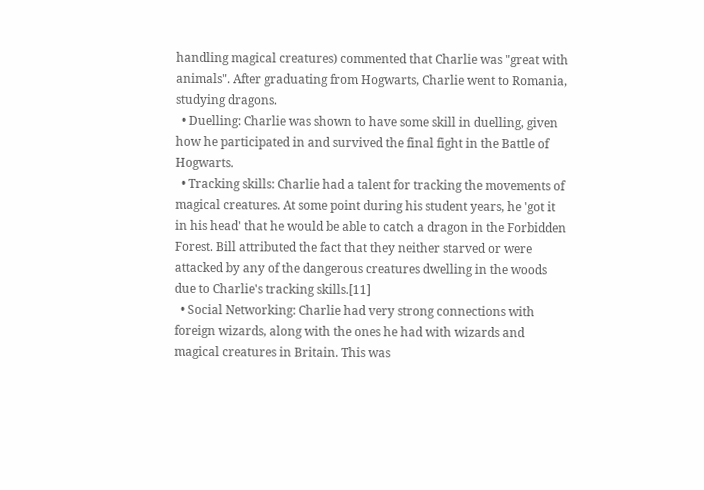handling magical creatures) commented that Charlie was "great with animals". After graduating from Hogwarts, Charlie went to Romania, studying dragons.
  • Duelling: Charlie was shown to have some skill in duelling, given how he participated in and survived the final fight in the Battle of Hogwarts.
  • Tracking skills: Charlie had a talent for tracking the movements of magical creatures. At some point during his student years, he 'got it in his head' that he would be able to catch a dragon in the Forbidden Forest. Bill attributed the fact that they neither starved or were attacked by any of the dangerous creatures dwelling in the woods due to Charlie's tracking skills.[11]
  • Social Networking: Charlie had very strong connections with foreign wizards, along with the ones he had with wizards and magical creatures in Britain. This was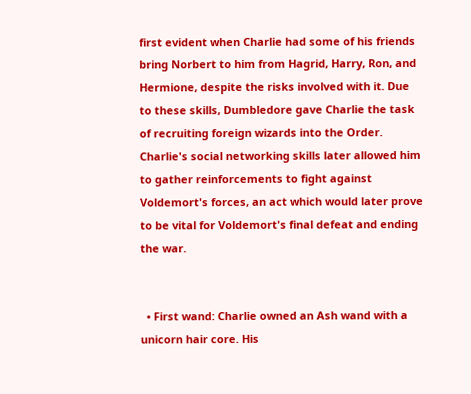first evident when Charlie had some of his friends bring Norbert to him from Hagrid, Harry, Ron, and Hermione, despite the risks involved with it. Due to these skills, Dumbledore gave Charlie the task of recruiting foreign wizards into the Order. Charlie's social networking skills later allowed him to gather reinforcements to fight against Voldemort's forces, an act which would later prove to be vital for Voldemort's final defeat and ending the war.


  • First wand: Charlie owned an Ash wand with a unicorn hair core. His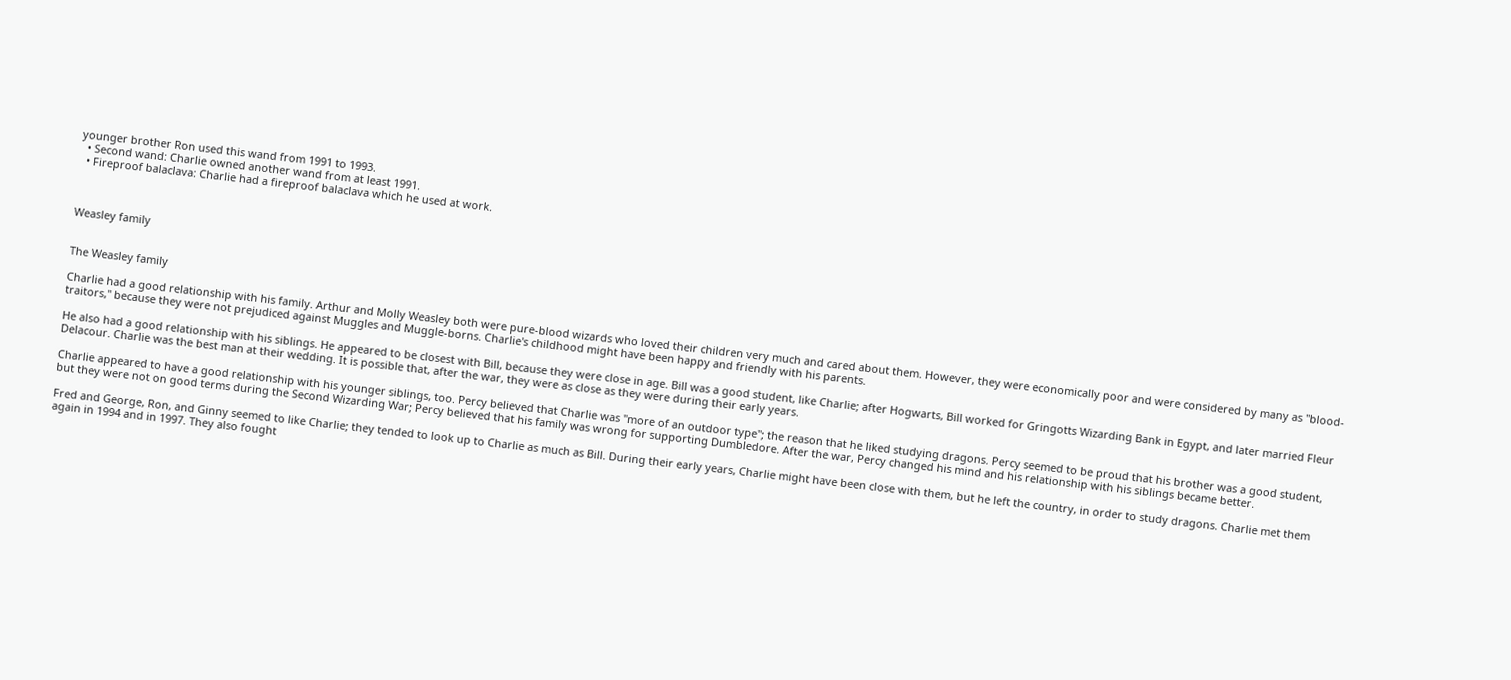younger brother Ron used this wand from 1991 to 1993.
  • Second wand: Charlie owned another wand from at least 1991.
  • Fireproof balaclava: Charlie had a fireproof balaclava which he used at work.



Weasley family


The Weasley family

Charlie had a good relationship with his family. Arthur and Molly Weasley both were pure-blood wizards who loved their children very much and cared about them. However, they were economically poor and were considered by many as "blood-traitors," because they were not prejudiced against Muggles and Muggle-borns. Charlie's childhood might have been happy and friendly with his parents.

He also had a good relationship with his siblings. He appeared to be closest with Bill, because they were close in age. Bill was a good student, like Charlie; after Hogwarts, Bill worked for Gringotts Wizarding Bank in Egypt, and later married Fleur Delacour. Charlie was the best man at their wedding. It is possible that, after the war, they were as close as they were during their early years.

Charlie appeared to have a good relationship with his younger siblings, too. Percy believed that Charlie was "more of an outdoor type"; the reason that he liked studying dragons. Percy seemed to be proud that his brother was a good student, but they were not on good terms during the Second Wizarding War; Percy believed that his family was wrong for supporting Dumbledore. After the war, Percy changed his mind and his relationship with his siblings became better.

Fred and George, Ron, and Ginny seemed to like Charlie; they tended to look up to Charlie as much as Bill. During their early years, Charlie might have been close with them, but he left the country, in order to study dragons. Charlie met them again in 1994 and in 1997. They also fought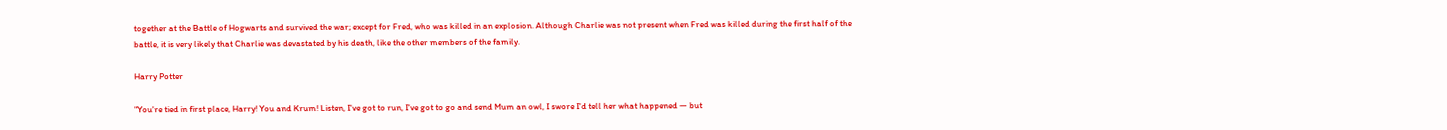together at the Battle of Hogwarts and survived the war; except for Fred, who was killed in an explosion. Although Charlie was not present when Fred was killed during the first half of the battle, it is very likely that Charlie was devastated by his death, like the other members of the family.

Harry Potter

"You're tied in first place, Harry! You and Krum! Listen, I've got to run, I've got to go and send Mum an owl, I swore I'd tell her what happened — but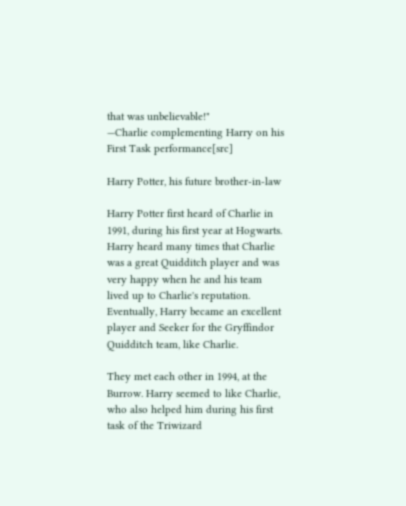that was unbelievable!"
—Charlie complementing Harry on his First Task performance[src]

Harry Potter, his future brother-in-law

Harry Potter first heard of Charlie in 1991, during his first year at Hogwarts. Harry heard many times that Charlie was a great Quidditch player and was very happy when he and his team lived up to Charlie's reputation. Eventually, Harry became an excellent player and Seeker for the Gryffindor Quidditch team, like Charlie.

They met each other in 1994, at the Burrow. Harry seemed to like Charlie, who also helped him during his first task of the Triwizard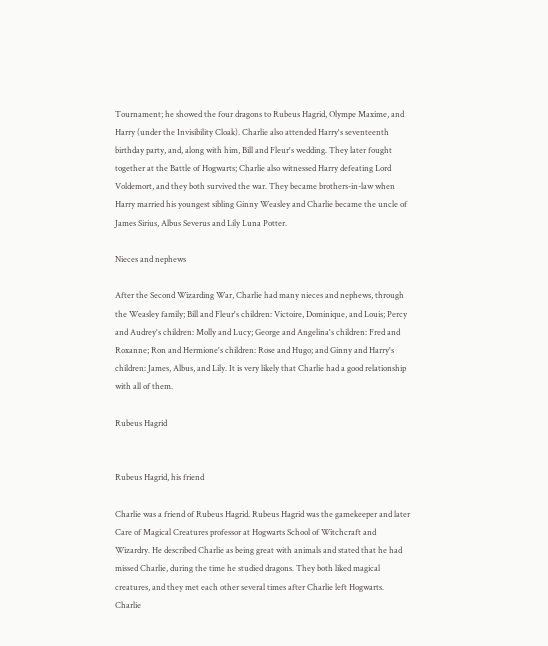Tournament; he showed the four dragons to Rubeus Hagrid, Olympe Maxime, and Harry (under the Invisibility Cloak). Charlie also attended Harry's seventeenth birthday party, and, along with him, Bill and Fleur's wedding. They later fought together at the Battle of Hogwarts; Charlie also witnessed Harry defeating Lord Voldemort, and they both survived the war. They became brothers-in-law when Harry married his youngest sibling Ginny Weasley and Charlie became the uncle of James Sirius, Albus Severus and Lily Luna Potter.

Nieces and nephews

After the Second Wizarding War, Charlie had many nieces and nephews, through the Weasley family; Bill and Fleur's children: Victoire, Dominique, and Louis; Percy and Audrey's children: Molly and Lucy; George and Angelina's children: Fred and Roxanne; Ron and Hermione's children: Rose and Hugo; and Ginny and Harry's children: James, Albus, and Lily. It is very likely that Charlie had a good relationship with all of them.

Rubeus Hagrid


Rubeus Hagrid, his friend

Charlie was a friend of Rubeus Hagrid. Rubeus Hagrid was the gamekeeper and later Care of Magical Creatures professor at Hogwarts School of Witchcraft and Wizardry. He described Charlie as being great with animals and stated that he had missed Charlie, during the time he studied dragons. They both liked magical creatures, and they met each other several times after Charlie left Hogwarts. Charlie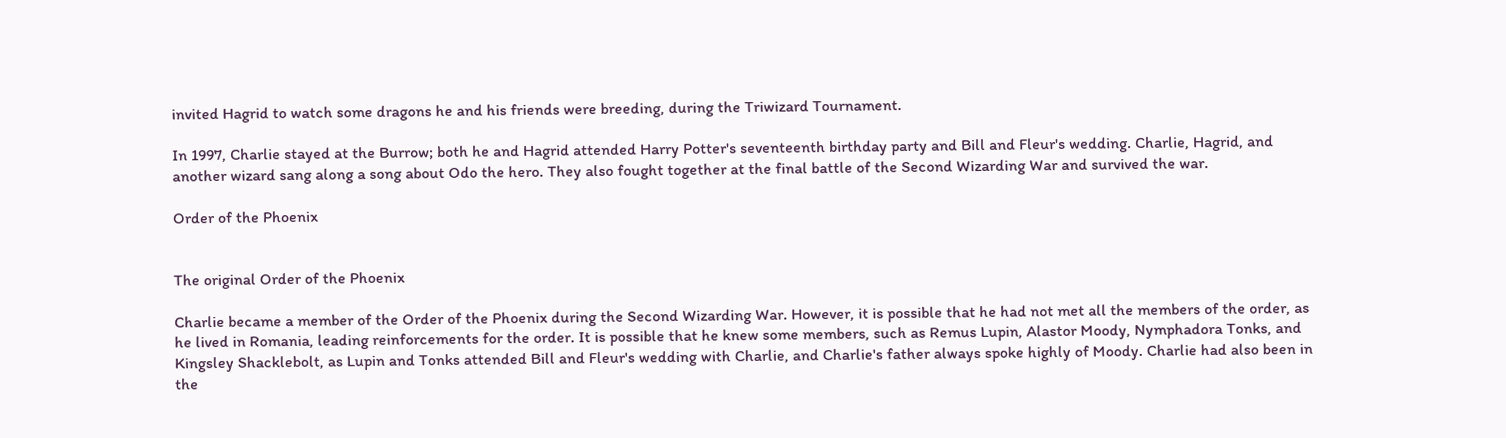invited Hagrid to watch some dragons he and his friends were breeding, during the Triwizard Tournament.

In 1997, Charlie stayed at the Burrow; both he and Hagrid attended Harry Potter's seventeenth birthday party and Bill and Fleur's wedding. Charlie, Hagrid, and another wizard sang along a song about Odo the hero. They also fought together at the final battle of the Second Wizarding War and survived the war.

Order of the Phoenix


The original Order of the Phoenix

Charlie became a member of the Order of the Phoenix during the Second Wizarding War. However, it is possible that he had not met all the members of the order, as he lived in Romania, leading reinforcements for the order. It is possible that he knew some members, such as Remus Lupin, Alastor Moody, Nymphadora Tonks, and Kingsley Shacklebolt, as Lupin and Tonks attended Bill and Fleur's wedding with Charlie, and Charlie's father always spoke highly of Moody. Charlie had also been in the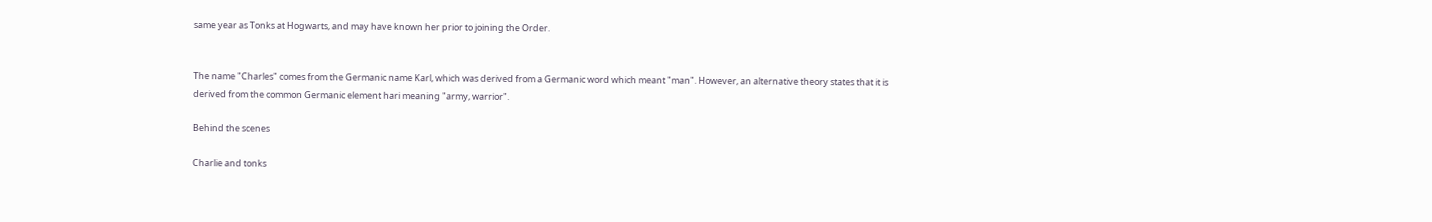same year as Tonks at Hogwarts, and may have known her prior to joining the Order.


The name "Charles" comes from the Germanic name Karl, which was derived from a Germanic word which meant "man". However, an alternative theory states that it is derived from the common Germanic element hari meaning "army, warrior".

Behind the scenes

Charlie and tonks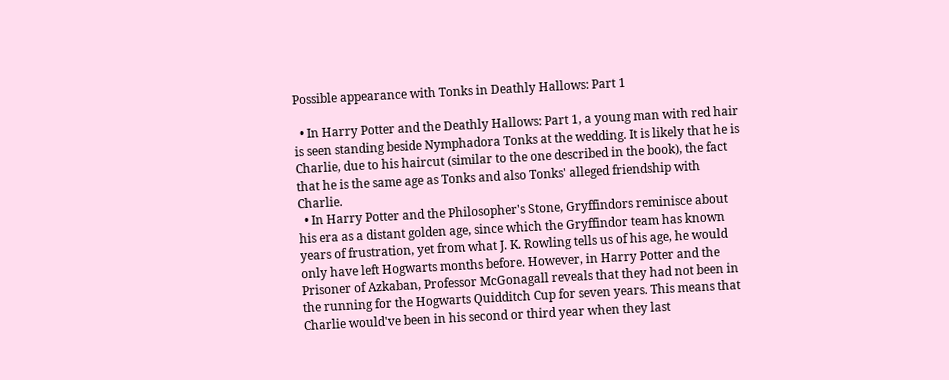Possible appearance with Tonks in Deathly Hallows: Part 1

  • In Harry Potter and the Deathly Hallows: Part 1, a young man with red hair is seen standing beside Nymphadora Tonks at the wedding. It is likely that he is Charlie, due to his haircut (similar to the one described in the book), the fact that he is the same age as Tonks and also Tonks' alleged friendship with Charlie.
  • In Harry Potter and the Philosopher's Stone, Gryffindors reminisce about his era as a distant golden age, since which the Gryffindor team has known years of frustration, yet from what J. K. Rowling tells us of his age, he would only have left Hogwarts months before. However, in Harry Potter and the Prisoner of Azkaban, Professor McGonagall reveals that they had not been in the running for the Hogwarts Quidditch Cup for seven years. This means that Charlie would've been in his second or third year when they last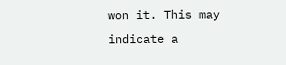won it. This may indicate a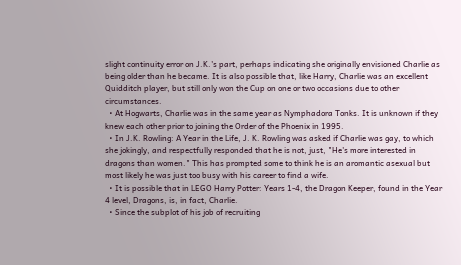slight continuity error on J.K.'s part, perhaps indicating she originally envisioned Charlie as being older than he became. It is also possible that, like Harry, Charlie was an excellent Quidditch player, but still only won the Cup on one or two occasions due to other circumstances.
  • At Hogwarts, Charlie was in the same year as Nymphadora Tonks. It is unknown if they knew each other prior to joining the Order of the Phoenix in 1995.
  • In J.K. Rowling: A Year in the Life, J. K. Rowling was asked if Charlie was gay, to which she jokingly, and respectfully responded that he is not, just, "He's more interested in dragons than women." This has prompted some to think he is an aromantic asexual but most likely he was just too busy with his career to find a wife.
  • It is possible that in LEGO Harry Potter: Years 1-4, the Dragon Keeper, found in the Year 4 level, Dragons, is, in fact, Charlie.
  • Since the subplot of his job of recruiting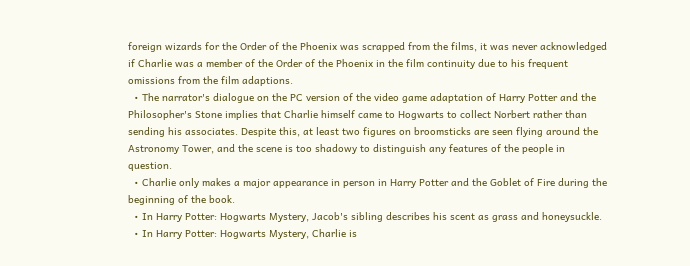foreign wizards for the Order of the Phoenix was scrapped from the films, it was never acknowledged if Charlie was a member of the Order of the Phoenix in the film continuity due to his frequent omissions from the film adaptions.
  • The narrator's dialogue on the PC version of the video game adaptation of Harry Potter and the Philosopher's Stone implies that Charlie himself came to Hogwarts to collect Norbert rather than sending his associates. Despite this, at least two figures on broomsticks are seen flying around the Astronomy Tower, and the scene is too shadowy to distinguish any features of the people in question.
  • Charlie only makes a major appearance in person in Harry Potter and the Goblet of Fire during the beginning of the book.
  • In Harry Potter: Hogwarts Mystery, Jacob's sibling describes his scent as grass and honeysuckle.
  • In Harry Potter: Hogwarts Mystery, Charlie is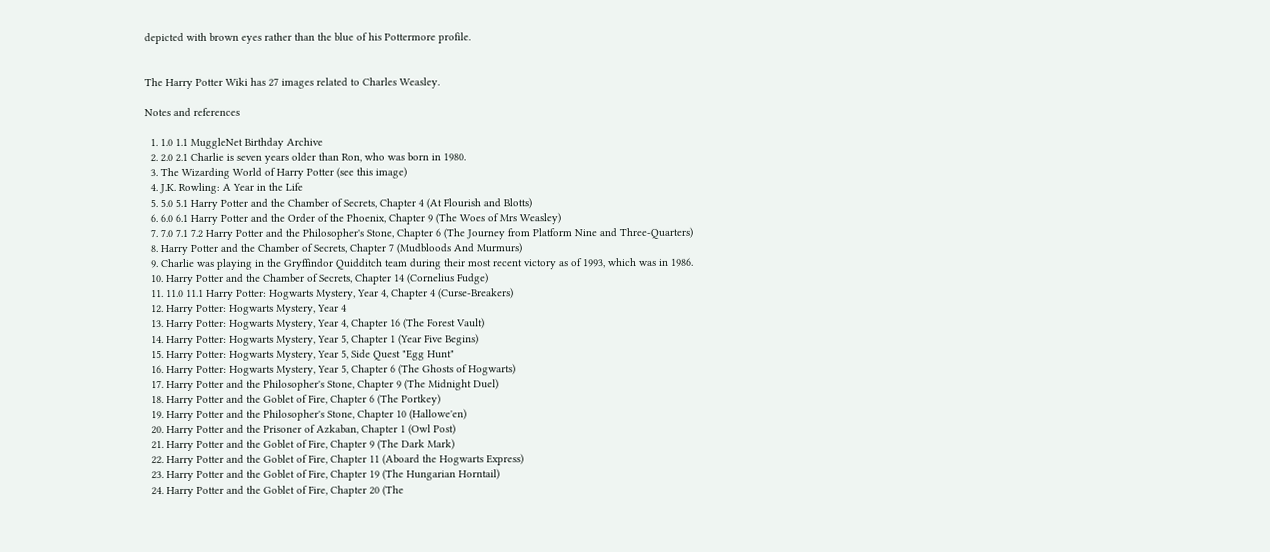depicted with brown eyes rather than the blue of his Pottermore profile.


The Harry Potter Wiki has 27 images related to Charles Weasley.

Notes and references

  1. 1.0 1.1 MuggleNet Birthday Archive
  2. 2.0 2.1 Charlie is seven years older than Ron, who was born in 1980.
  3. The Wizarding World of Harry Potter (see this image)
  4. J.K. Rowling: A Year in the Life
  5. 5.0 5.1 Harry Potter and the Chamber of Secrets, Chapter 4 (At Flourish and Blotts)
  6. 6.0 6.1 Harry Potter and the Order of the Phoenix, Chapter 9 (The Woes of Mrs Weasley)
  7. 7.0 7.1 7.2 Harry Potter and the Philosopher's Stone, Chapter 6 (The Journey from Platform Nine and Three-Quarters)
  8. Harry Potter and the Chamber of Secrets, Chapter 7 (Mudbloods And Murmurs)
  9. Charlie was playing in the Gryffindor Quidditch team during their most recent victory as of 1993, which was in 1986.
  10. Harry Potter and the Chamber of Secrets, Chapter 14 (Cornelius Fudge)
  11. 11.0 11.1 Harry Potter: Hogwarts Mystery, Year 4, Chapter 4 (Curse-Breakers)
  12. Harry Potter: Hogwarts Mystery, Year 4
  13. Harry Potter: Hogwarts Mystery, Year 4, Chapter 16 (The Forest Vault)
  14. Harry Potter: Hogwarts Mystery, Year 5, Chapter 1 (Year Five Begins)
  15. Harry Potter: Hogwarts Mystery, Year 5, Side Quest "Egg Hunt"
  16. Harry Potter: Hogwarts Mystery, Year 5, Chapter 6 (The Ghosts of Hogwarts)
  17. Harry Potter and the Philosopher's Stone, Chapter 9 (The Midnight Duel)
  18. Harry Potter and the Goblet of Fire, Chapter 6 (The Portkey)
  19. Harry Potter and the Philosopher's Stone, Chapter 10 (Hallowe'en)
  20. Harry Potter and the Prisoner of Azkaban, Chapter 1 (Owl Post)
  21. Harry Potter and the Goblet of Fire, Chapter 9 (The Dark Mark)
  22. Harry Potter and the Goblet of Fire, Chapter 11 (Aboard the Hogwarts Express)
  23. Harry Potter and the Goblet of Fire, Chapter 19 (The Hungarian Horntail)
  24. Harry Potter and the Goblet of Fire, Chapter 20 (The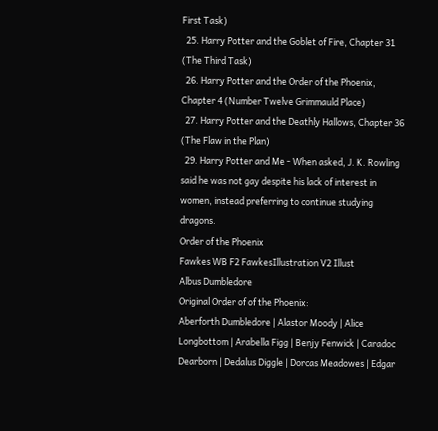First Task)
  25. Harry Potter and the Goblet of Fire, Chapter 31 (The Third Task)
  26. Harry Potter and the Order of the Phoenix, Chapter 4 (Number Twelve Grimmauld Place)
  27. Harry Potter and the Deathly Hallows, Chapter 36 (The Flaw in the Plan)
  29. Harry Potter and Me - When asked, J. K. Rowling said he was not gay despite his lack of interest in women, instead preferring to continue studying dragons.
Order of the Phoenix
Fawkes WB F2 FawkesIllustration V2 Illust
Albus Dumbledore
Original Order of of the Phoenix:
Aberforth Dumbledore | Alastor Moody | Alice Longbottom | Arabella Figg | Benjy Fenwick | Caradoc Dearborn | Dedalus Diggle | Dorcas Meadowes | Edgar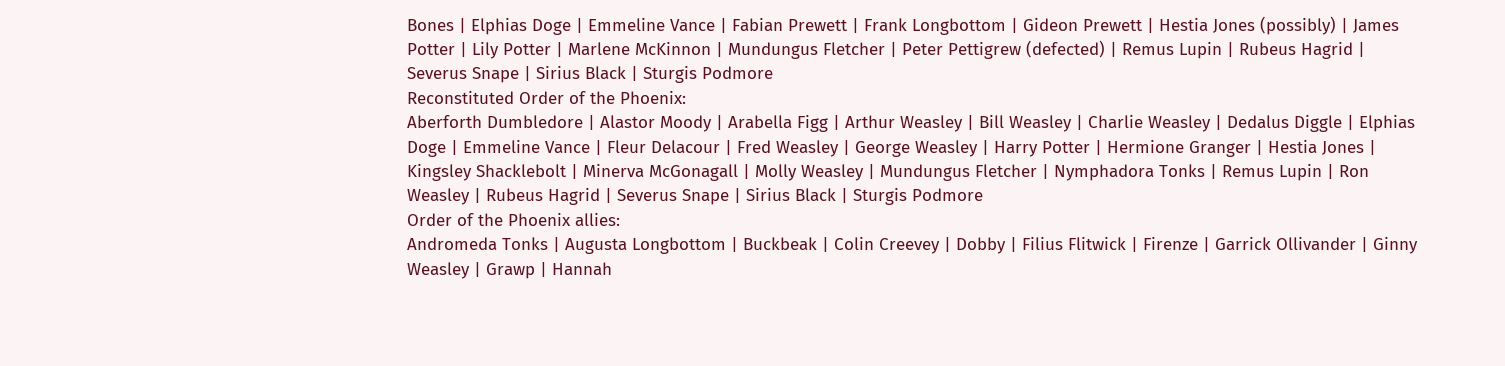Bones | Elphias Doge | Emmeline Vance | Fabian Prewett | Frank Longbottom | Gideon Prewett | Hestia Jones (possibly) | James Potter | Lily Potter | Marlene McKinnon | Mundungus Fletcher | Peter Pettigrew (defected) | Remus Lupin | Rubeus Hagrid | Severus Snape | Sirius Black | Sturgis Podmore
Reconstituted Order of the Phoenix:
Aberforth Dumbledore | Alastor Moody | Arabella Figg | Arthur Weasley | Bill Weasley | Charlie Weasley | Dedalus Diggle | Elphias Doge | Emmeline Vance | Fleur Delacour | Fred Weasley | George Weasley | Harry Potter | Hermione Granger | Hestia Jones | Kingsley Shacklebolt | Minerva McGonagall | Molly Weasley | Mundungus Fletcher | Nymphadora Tonks | Remus Lupin | Ron Weasley | Rubeus Hagrid | Severus Snape | Sirius Black | Sturgis Podmore
Order of the Phoenix allies:
Andromeda Tonks | Augusta Longbottom | Buckbeak | Colin Creevey | Dobby | Filius Flitwick | Firenze | Garrick Ollivander | Ginny Weasley | Grawp | Hannah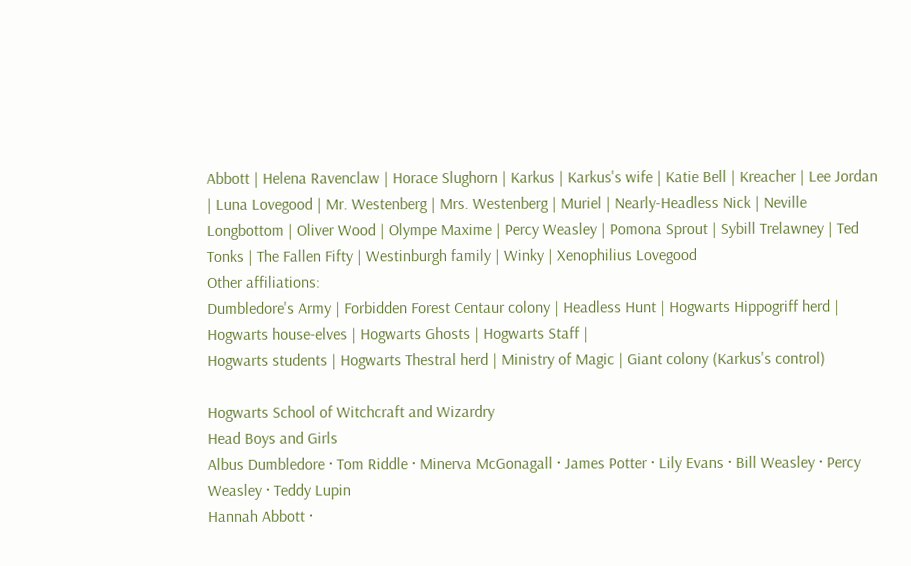Abbott | Helena Ravenclaw | Horace Slughorn | Karkus | Karkus's wife | Katie Bell | Kreacher | Lee Jordan | Luna Lovegood | Mr. Westenberg | Mrs. Westenberg | Muriel | Nearly-Headless Nick | Neville Longbottom | Oliver Wood | Olympe Maxime | Percy Weasley | Pomona Sprout | Sybill Trelawney | Ted Tonks | The Fallen Fifty | Westinburgh family | Winky | Xenophilius Lovegood
Other affiliations:
Dumbledore's Army | Forbidden Forest Centaur colony | Headless Hunt | Hogwarts Hippogriff herd | Hogwarts house-elves | Hogwarts Ghosts | Hogwarts Staff |
Hogwarts students | Hogwarts Thestral herd | Ministry of Magic | Giant colony (Karkus's control)

Hogwarts School of Witchcraft and Wizardry
Head Boys and Girls
Albus Dumbledore · Tom Riddle · Minerva McGonagall · James Potter · Lily Evans · Bill Weasley · Percy Weasley · Teddy Lupin
Hannah Abbott ·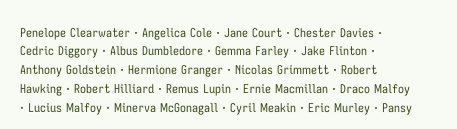Penelope Clearwater · Angelica Cole · Jane Court · Chester Davies · Cedric Diggory · Albus Dumbledore · Gemma Farley · Jake Flinton · Anthony Goldstein · Hermione Granger · Nicolas Grimmett · Robert Hawking · Robert Hilliard · Remus Lupin · Ernie Macmillan · Draco Malfoy · Lucius Malfoy · Minerva McGonagall · Cyril Meakin · Eric Murley · Pansy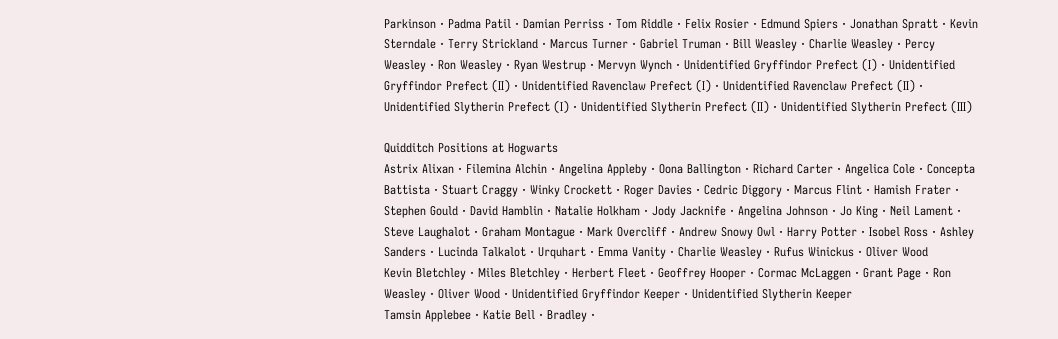Parkinson · Padma Patil · Damian Perriss · Tom Riddle · Felix Rosier · Edmund Spiers · Jonathan Spratt · Kevin Sterndale · Terry Strickland · Marcus Turner · Gabriel Truman · Bill Weasley · Charlie Weasley · Percy Weasley · Ron Weasley · Ryan Westrup · Mervyn Wynch · Unidentified Gryffindor Prefect (I) · Unidentified Gryffindor Prefect (II) · Unidentified Ravenclaw Prefect (I) · Unidentified Ravenclaw Prefect (II) · Unidentified Slytherin Prefect (I) · Unidentified Slytherin Prefect (II) · Unidentified Slytherin Prefect (III)

Quidditch Positions at Hogwarts
Astrix Alixan · Filemina Alchin · Angelina Appleby · Oona Ballington · Richard Carter · Angelica Cole · Concepta Battista · Stuart Craggy · Winky Crockett · Roger Davies · Cedric Diggory · Marcus Flint · Hamish Frater · Stephen Gould · David Hamblin · Natalie Holkham · Jody Jacknife · Angelina Johnson · Jo King · Neil Lament · Steve Laughalot · Graham Montague · Mark Overcliff · Andrew Snowy Owl · Harry Potter · Isobel Ross · Ashley Sanders · Lucinda Talkalot · Urquhart · Emma Vanity · Charlie Weasley · Rufus Winickus · Oliver Wood
Kevin Bletchley · Miles Bletchley · Herbert Fleet · Geoffrey Hooper · Cormac McLaggen · Grant Page · Ron Weasley · Oliver Wood · Unidentified Gryffindor Keeper · Unidentified Slytherin Keeper
Tamsin Applebee · Katie Bell · Bradley ·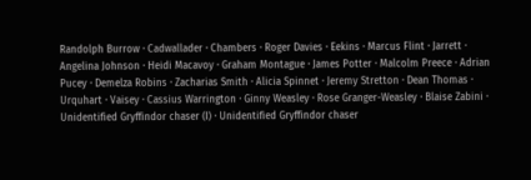Randolph Burrow · Cadwallader · Chambers · Roger Davies · Eekins · Marcus Flint · Jarrett · Angelina Johnson · Heidi Macavoy · Graham Montague · James Potter · Malcolm Preece · Adrian Pucey · Demelza Robins · Zacharias Smith · Alicia Spinnet · Jeremy Stretton · Dean Thomas · Urquhart · Vaisey · Cassius Warrington · Ginny Weasley · Rose Granger-Weasley · Blaise Zabini · Unidentified Gryffindor chaser (I) · Unidentified Gryffindor chaser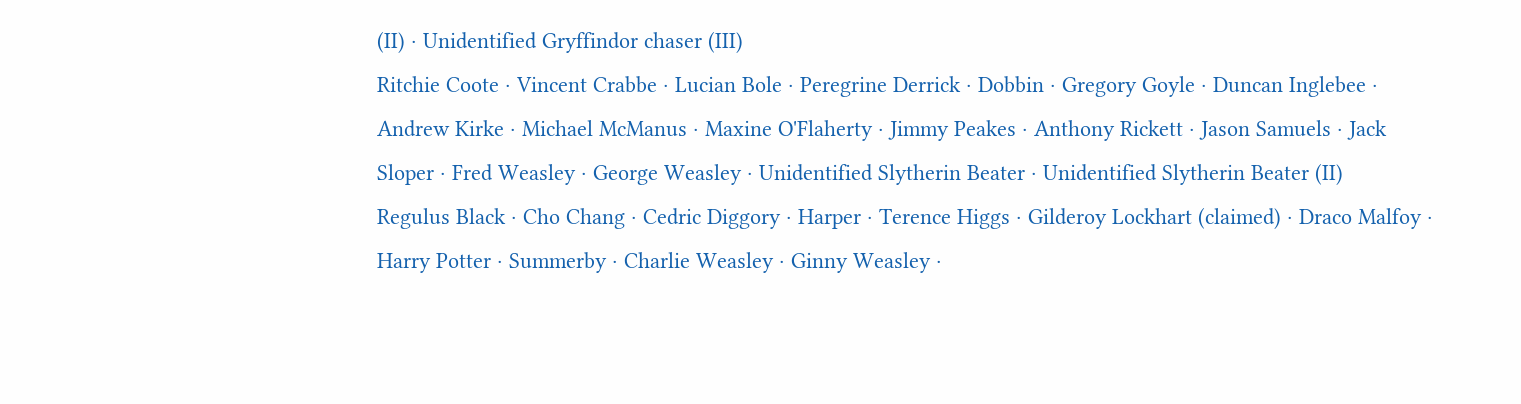(II) · Unidentified Gryffindor chaser (III)
Ritchie Coote · Vincent Crabbe · Lucian Bole · Peregrine Derrick · Dobbin · Gregory Goyle · Duncan Inglebee · Andrew Kirke · Michael McManus · Maxine O'Flaherty · Jimmy Peakes · Anthony Rickett · Jason Samuels · Jack Sloper · Fred Weasley · George Weasley · Unidentified Slytherin Beater · Unidentified Slytherin Beater (II)
Regulus Black · Cho Chang · Cedric Diggory · Harper · Terence Higgs · Gilderoy Lockhart (claimed) · Draco Malfoy · Harry Potter · Summerby · Charlie Weasley · Ginny Weasley ·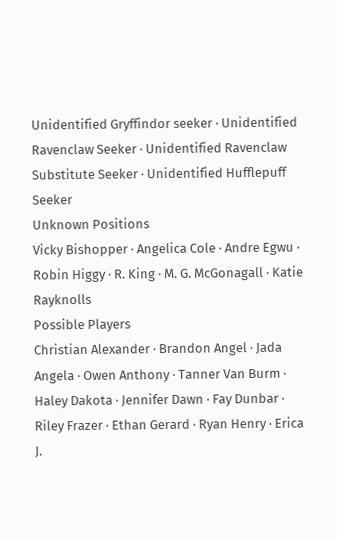Unidentified Gryffindor seeker · Unidentified Ravenclaw Seeker · Unidentified Ravenclaw Substitute Seeker · Unidentified Hufflepuff Seeker
Unknown Positions
Vicky Bishopper · Angelica Cole · Andre Egwu · Robin Higgy · R. King · M. G. McGonagall · Katie Rayknolls
Possible Players
Christian Alexander · Brandon Angel · Jada Angela · Owen Anthony · Tanner Van Burm · Haley Dakota · Jennifer Dawn · Fay Dunbar · Riley Frazer · Ethan Gerard · Ryan Henry · Erica J.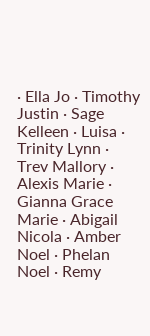· Ella Jo · Timothy Justin · Sage Kelleen · Luisa · Trinity Lynn · Trev Mallory · Alexis Marie · Gianna Grace Marie · Abigail Nicola · Amber Noel · Phelan Noel · Remy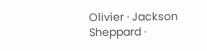Olivier · Jackson Sheppard ·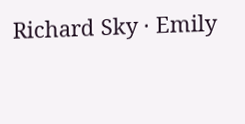Richard Sky · Emily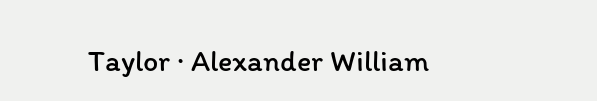Taylor · Alexander William